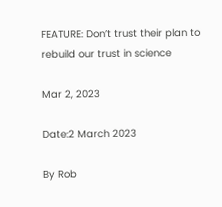FEATURE: Don’t trust their plan to rebuild our trust in science

Mar 2, 2023

Date:2 March 2023

By Rob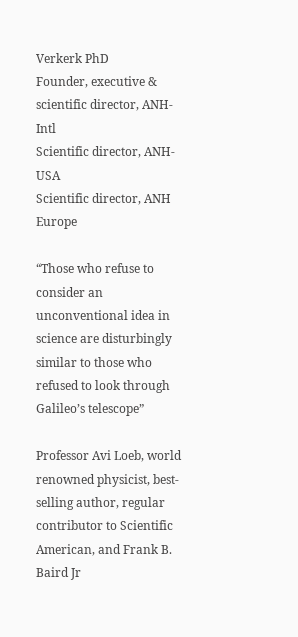Verkerk PhD
Founder, executive & scientific director, ANH-Intl
Scientific director, ANH-USA
Scientific director, ANH Europe

“Those who refuse to consider an unconventional idea in science are disturbingly similar to those who refused to look through Galileo’s telescope”

Professor Avi Loeb, world renowned physicist, best-selling author, regular contributor to Scientific American, and Frank B. Baird Jr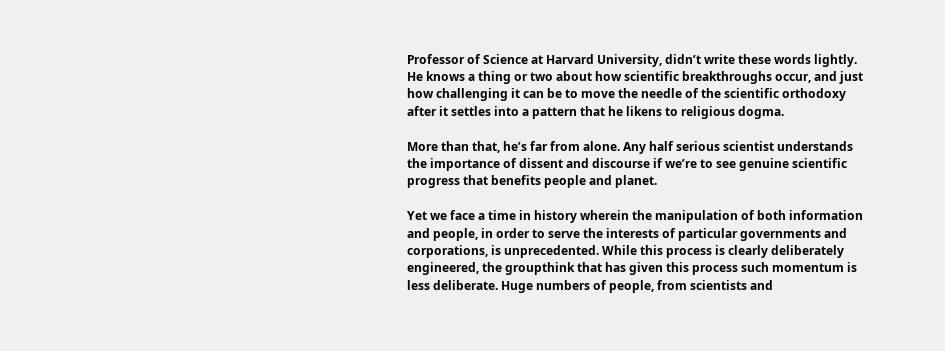Professor of Science at Harvard University, didn’t write these words lightly. He knows a thing or two about how scientific breakthroughs occur, and just how challenging it can be to move the needle of the scientific orthodoxy after it settles into a pattern that he likens to religious dogma.

More than that, he’s far from alone. Any half serious scientist understands the importance of dissent and discourse if we’re to see genuine scientific progress that benefits people and planet.

Yet we face a time in history wherein the manipulation of both information and people, in order to serve the interests of particular governments and corporations, is unprecedented. While this process is clearly deliberately engineered, the groupthink that has given this process such momentum is less deliberate. Huge numbers of people, from scientists and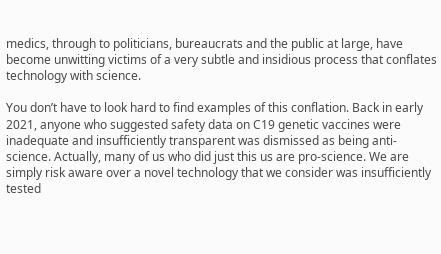medics, through to politicians, bureaucrats and the public at large, have become unwitting victims of a very subtle and insidious process that conflates technology with science.

You don’t have to look hard to find examples of this conflation. Back in early 2021, anyone who suggested safety data on C19 genetic vaccines were inadequate and insufficiently transparent was dismissed as being anti-science. Actually, many of us who did just this us are pro-science. We are simply risk aware over a novel technology that we consider was insufficiently tested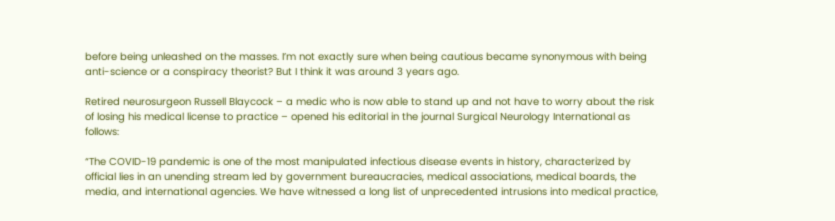before being unleashed on the masses. I’m not exactly sure when being cautious became synonymous with being anti-science or a conspiracy theorist? But I think it was around 3 years ago.

Retired neurosurgeon Russell Blaycock – a medic who is now able to stand up and not have to worry about the risk of losing his medical license to practice – opened his editorial in the journal Surgical Neurology International as follows:

“The COVID-19 pandemic is one of the most manipulated infectious disease events in history, characterized by official lies in an unending stream led by government bureaucracies, medical associations, medical boards, the media, and international agencies. We have witnessed a long list of unprecedented intrusions into medical practice,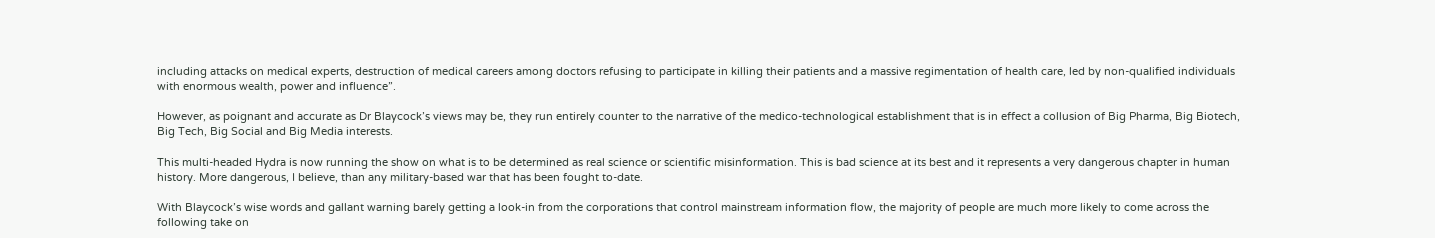including attacks on medical experts, destruction of medical careers among doctors refusing to participate in killing their patients and a massive regimentation of health care, led by non-qualified individuals with enormous wealth, power and influence”.

However, as poignant and accurate as Dr Blaycock’s views may be, they run entirely counter to the narrative of the medico-technological establishment that is in effect a collusion of Big Pharma, Big Biotech, Big Tech, Big Social and Big Media interests.

This multi-headed Hydra is now running the show on what is to be determined as real science or scientific misinformation. This is bad science at its best and it represents a very dangerous chapter in human history. More dangerous, I believe, than any military-based war that has been fought to-date.

With Blaycock’s wise words and gallant warning barely getting a look-in from the corporations that control mainstream information flow, the majority of people are much more likely to come across the following take on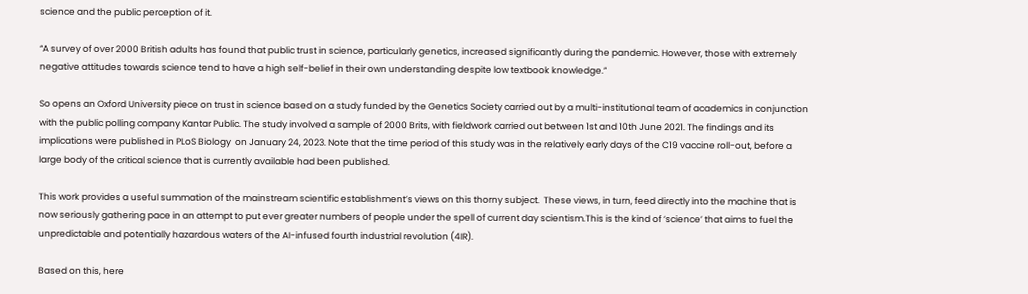science and the public perception of it.

“A survey of over 2000 British adults has found that public trust in science, particularly genetics, increased significantly during the pandemic. However, those with extremely negative attitudes towards science tend to have a high self-belief in their own understanding despite low textbook knowledge.”

So opens an Oxford University piece on trust in science based on a study funded by the Genetics Society carried out by a multi-institutional team of academics in conjunction with the public polling company Kantar Public. The study involved a sample of 2000 Brits, with fieldwork carried out between 1st and 10th June 2021. The findings and its implications were published in PLoS Biology  on January 24, 2023. Note that the time period of this study was in the relatively early days of the C19 vaccine roll-out, before a large body of the critical science that is currently available had been published.

This work provides a useful summation of the mainstream scientific establishment’s views on this thorny subject.  These views, in turn, feed directly into the machine that is now seriously gathering pace in an attempt to put ever greater numbers of people under the spell of current day scientism.This is the kind of ‘science’ that aims to fuel the unpredictable and potentially hazardous waters of the AI-infused fourth industrial revolution (4IR).

Based on this, here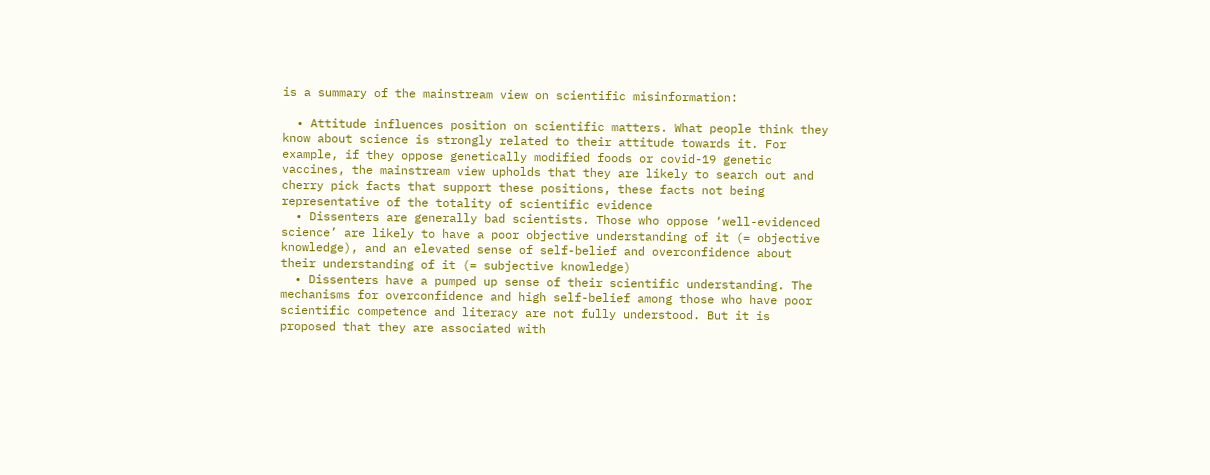is a summary of the mainstream view on scientific misinformation:

  • Attitude influences position on scientific matters. What people think they know about science is strongly related to their attitude towards it. For example, if they oppose genetically modified foods or covid-19 genetic vaccines, the mainstream view upholds that they are likely to search out and cherry pick facts that support these positions, these facts not being representative of the totality of scientific evidence
  • Dissenters are generally bad scientists. Those who oppose ‘well-evidenced science’ are likely to have a poor objective understanding of it (= objective knowledge), and an elevated sense of self-belief and overconfidence about their understanding of it (= subjective knowledge)
  • Dissenters have a pumped up sense of their scientific understanding. The mechanisms for overconfidence and high self-belief among those who have poor scientific competence and literacy are not fully understood. But it is proposed that they are associated with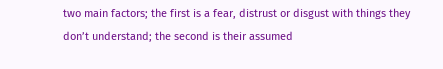two main factors; the first is a fear, distrust or disgust with things they don’t understand; the second is their assumed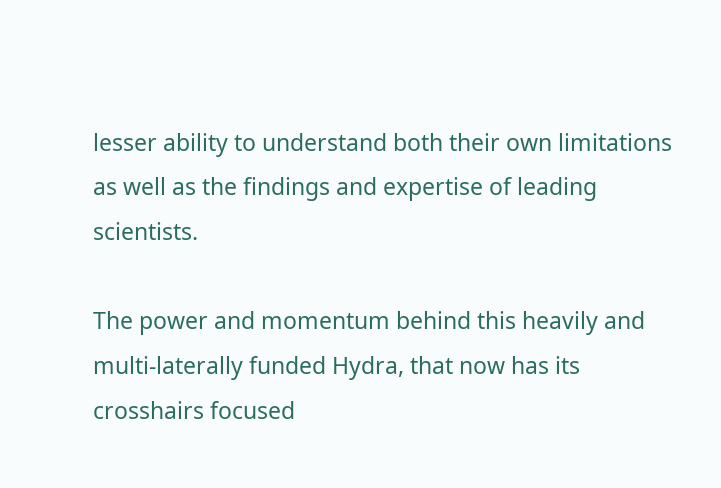lesser ability to understand both their own limitations as well as the findings and expertise of leading scientists.

The power and momentum behind this heavily and multi-laterally funded Hydra, that now has its crosshairs focused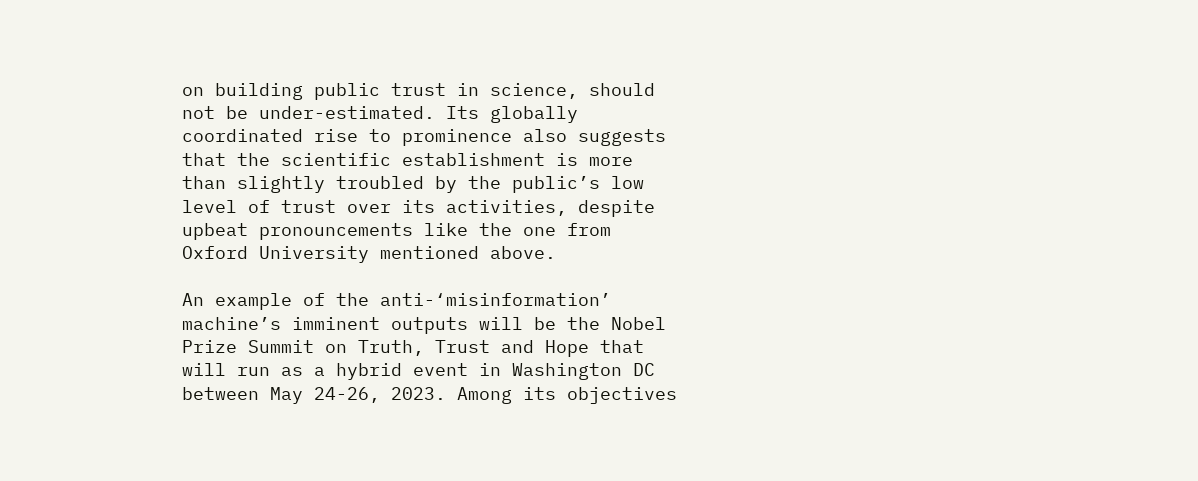on building public trust in science, should not be under-estimated. Its globally coordinated rise to prominence also suggests that the scientific establishment is more than slightly troubled by the public’s low level of trust over its activities, despite upbeat pronouncements like the one from Oxford University mentioned above.

An example of the anti-‘misinformation’ machine’s imminent outputs will be the Nobel Prize Summit on Truth, Trust and Hope that will run as a hybrid event in Washington DC between May 24-26, 2023. Among its objectives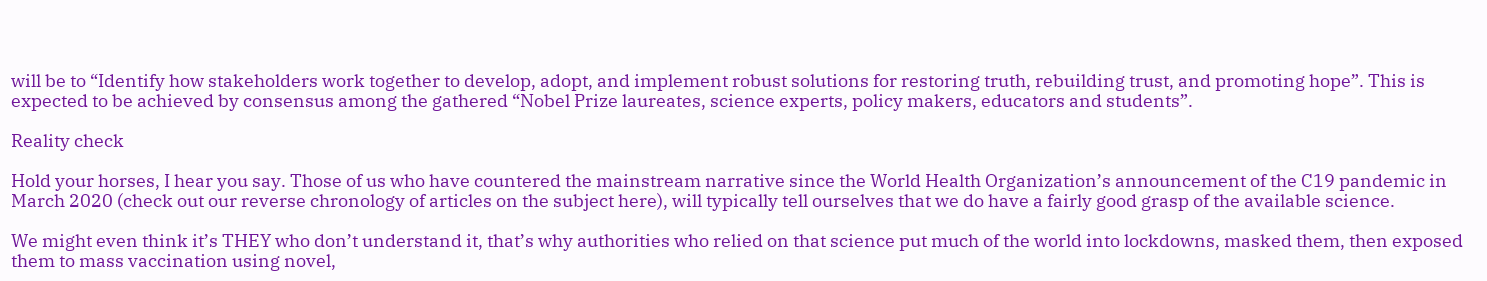will be to “Identify how stakeholders work together to develop, adopt, and implement robust solutions for restoring truth, rebuilding trust, and promoting hope”. This is expected to be achieved by consensus among the gathered “Nobel Prize laureates, science experts, policy makers, educators and students”.

Reality check

Hold your horses, I hear you say. Those of us who have countered the mainstream narrative since the World Health Organization’s announcement of the C19 pandemic in March 2020 (check out our reverse chronology of articles on the subject here), will typically tell ourselves that we do have a fairly good grasp of the available science.

We might even think it’s THEY who don’t understand it, that’s why authorities who relied on that science put much of the world into lockdowns, masked them, then exposed them to mass vaccination using novel,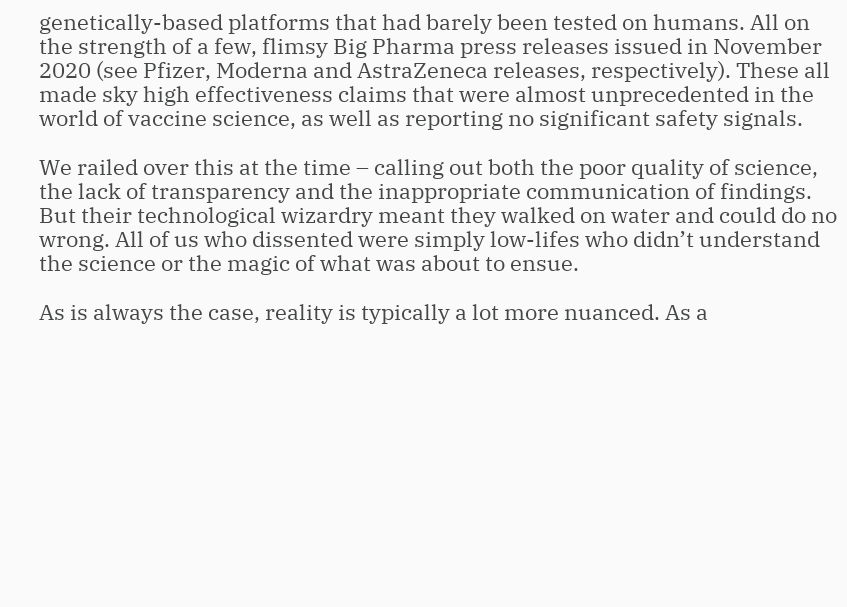genetically-based platforms that had barely been tested on humans. All on the strength of a few, flimsy Big Pharma press releases issued in November 2020 (see Pfizer, Moderna and AstraZeneca releases, respectively). These all made sky high effectiveness claims that were almost unprecedented in the world of vaccine science, as well as reporting no significant safety signals.

We railed over this at the time – calling out both the poor quality of science, the lack of transparency and the inappropriate communication of findings. But their technological wizardry meant they walked on water and could do no wrong. All of us who dissented were simply low-lifes who didn’t understand the science or the magic of what was about to ensue.

As is always the case, reality is typically a lot more nuanced. As a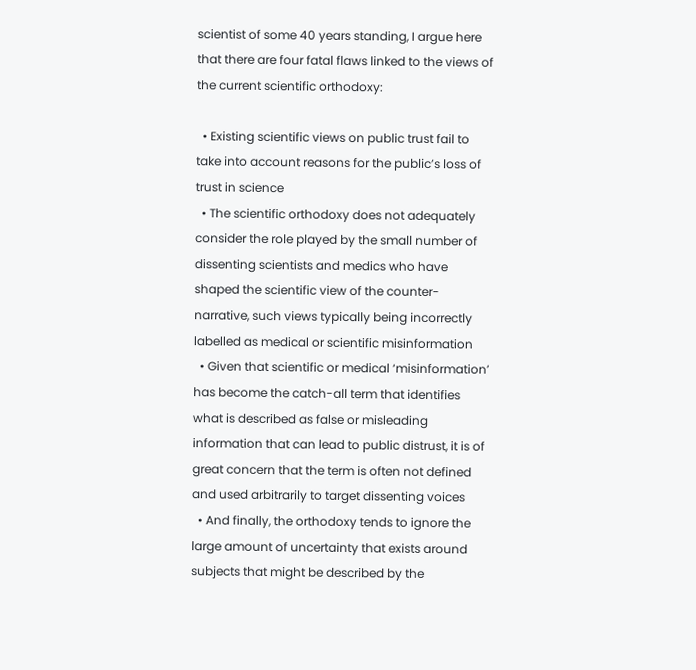scientist of some 40 years standing, I argue here that there are four fatal flaws linked to the views of the current scientific orthodoxy:

  • Existing scientific views on public trust fail to take into account reasons for the public’s loss of trust in science
  • The scientific orthodoxy does not adequately consider the role played by the small number of dissenting scientists and medics who have shaped the scientific view of the counter-narrative, such views typically being incorrectly labelled as medical or scientific misinformation
  • Given that scientific or medical ‘misinformation’ has become the catch-all term that identifies what is described as false or misleading information that can lead to public distrust, it is of great concern that the term is often not defined and used arbitrarily to target dissenting voices
  • And finally, the orthodoxy tends to ignore the large amount of uncertainty that exists around subjects that might be described by the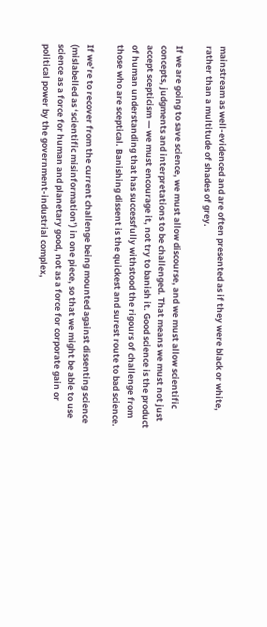mainstream as well-evidenced and are often presented as if they were black or white, rather than a multitude of shades of grey.

If we are going to save science, we must allow discourse, and we must allow scientific concepts, judgments and interpretations to be challenged. That means we must not just accept scepticism — we must encourage it, not try to banish it. Good science is the product of human understanding that has successfully withstood the rigours of challenge from those who are sceptical. Banishing dissent is the quickest and surest route to bad science.

If we’re to recover from the current challenge being mounted against dissenting science (mislabelled as ‘scientific misinformation’) in one piece, so that we might be able to use science as a force for human and planetary good, not as a force for corporate gain or political power by the government-industrial complex,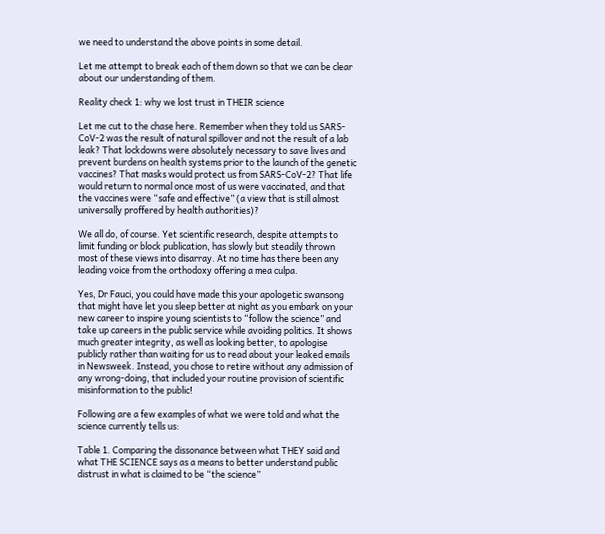we need to understand the above points in some detail.

Let me attempt to break each of them down so that we can be clear about our understanding of them.

Reality check 1: why we lost trust in THEIR science

Let me cut to the chase here. Remember when they told us SARS-CoV-2 was the result of natural spillover and not the result of a lab leak? That lockdowns were absolutely necessary to save lives and prevent burdens on health systems prior to the launch of the genetic vaccines? That masks would protect us from SARS-CoV-2? That life would return to normal once most of us were vaccinated, and that the vaccines were “safe and effective” (a view that is still almost universally proffered by health authorities)?

We all do, of course. Yet scientific research, despite attempts to limit funding or block publication, has slowly but steadily thrown most of these views into disarray. At no time has there been any leading voice from the orthodoxy offering a mea culpa.

Yes, Dr Fauci, you could have made this your apologetic swansong that might have let you sleep better at night as you embark on your new career to inspire young scientists to “follow the science” and take up careers in the public service while avoiding politics. It shows much greater integrity, as well as looking better, to apologise publicly rather than waiting for us to read about your leaked emails in Newsweek. Instead, you chose to retire without any admission of any wrong-doing, that included your routine provision of scientific misinformation to the public!

Following are a few examples of what we were told and what the science currently tells us:

Table 1. Comparing the dissonance between what THEY said and what THE SCIENCE says as a means to better understand public distrust in what is claimed to be “the science”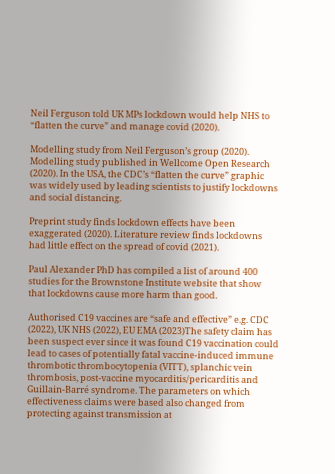Neil Ferguson told UK MPs lockdown would help NHS to “flatten the curve” and manage covid (2020).

Modelling study from Neil Ferguson’s group (2020). Modelling study published in Wellcome Open Research (2020). In the USA, the CDC’s “flatten the curve” graphic was widely used by leading scientists to justify lockdowns and social distancing.

Preprint study finds lockdown effects have been exaggerated (2020). Literature review finds lockdowns had little effect on the spread of covid (2021).

Paul Alexander PhD has compiled a list of around 400 studies for the Brownstone Institute website that show that lockdowns cause more harm than good.

Authorised C19 vaccines are “safe and effective” e.g. CDC (2022), UK NHS (2022), EU EMA (2023)The safety claim has been suspect ever since it was found C19 vaccination could lead to cases of potentially fatal vaccine-induced immune thrombotic thrombocytopenia (VITT), splanchic vein thrombosis, post-vaccine myocarditis/pericarditis and Guillain-Barré syndrome. The parameters on which effectiveness claims were based also changed from protecting against transmission at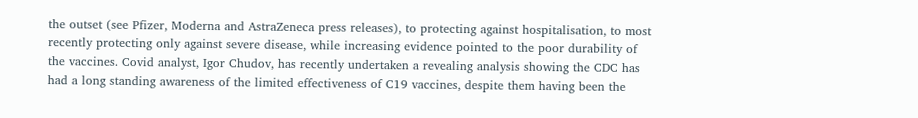the outset (see Pfizer, Moderna and AstraZeneca press releases), to protecting against hospitalisation, to most recently protecting only against severe disease, while increasing evidence pointed to the poor durability of the vaccines. Covid analyst, Igor Chudov, has recently undertaken a revealing analysis showing the CDC has had a long standing awareness of the limited effectiveness of C19 vaccines, despite them having been the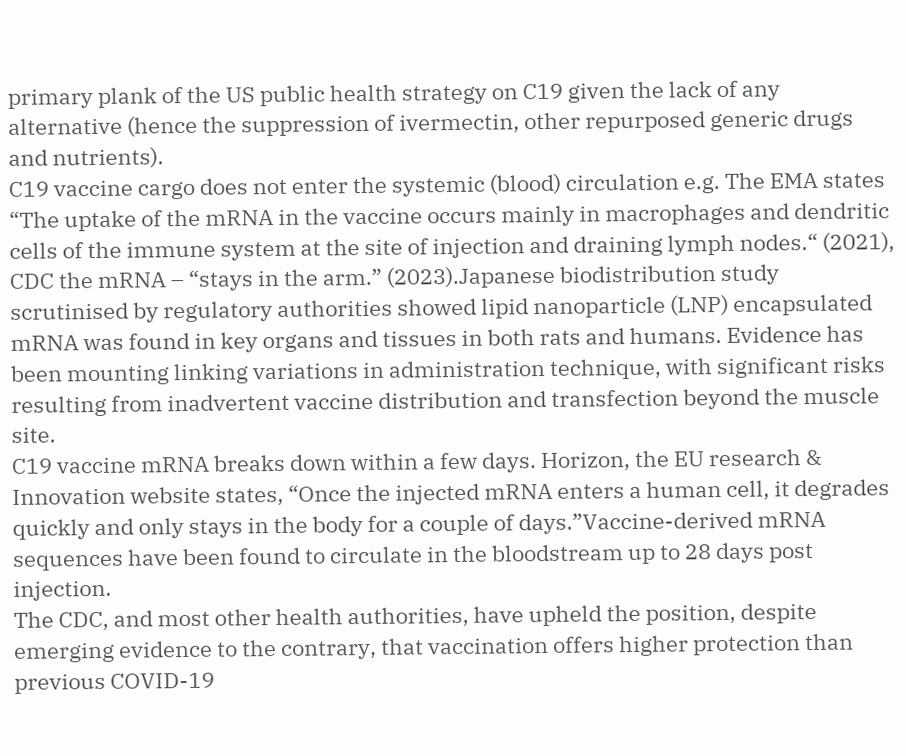primary plank of the US public health strategy on C19 given the lack of any alternative (hence the suppression of ivermectin, other repurposed generic drugs and nutrients).
C19 vaccine cargo does not enter the systemic (blood) circulation e.g. The EMA states “The uptake of the mRNA in the vaccine occurs mainly in macrophages and dendritic cells of the immune system at the site of injection and draining lymph nodes.“ (2021), CDC the mRNA – “stays in the arm.” (2023).Japanese biodistribution study scrutinised by regulatory authorities showed lipid nanoparticle (LNP) encapsulated mRNA was found in key organs and tissues in both rats and humans. Evidence has been mounting linking variations in administration technique, with significant risks resulting from inadvertent vaccine distribution and transfection beyond the muscle site.
C19 vaccine mRNA breaks down within a few days. Horizon, the EU research & Innovation website states, “Once the injected mRNA enters a human cell, it degrades quickly and only stays in the body for a couple of days.”Vaccine-derived mRNA sequences have been found to circulate in the bloodstream up to 28 days post injection.
The CDC, and most other health authorities, have upheld the position, despite emerging evidence to the contrary, that vaccination offers higher protection than previous COVID-19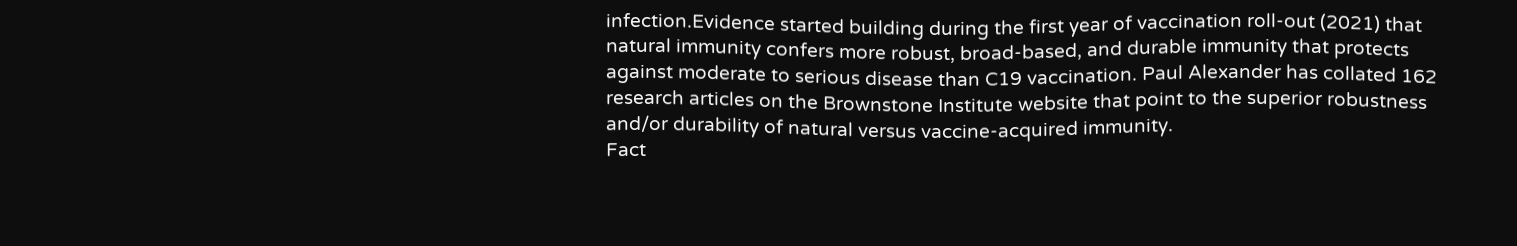infection.Evidence started building during the first year of vaccination roll-out (2021) that natural immunity confers more robust, broad-based, and durable immunity that protects against moderate to serious disease than C19 vaccination. Paul Alexander has collated 162 research articles on the Brownstone Institute website that point to the superior robustness and/or durability of natural versus vaccine-acquired immunity.
Fact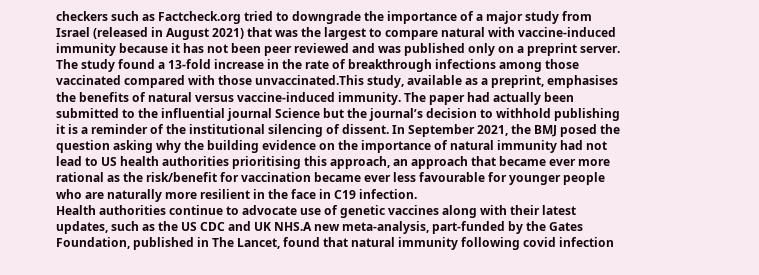checkers such as Factcheck.org tried to downgrade the importance of a major study from Israel (released in August 2021) that was the largest to compare natural with vaccine-induced immunity because it has not been peer reviewed and was published only on a preprint server. The study found a 13-fold increase in the rate of breakthrough infections among those vaccinated compared with those unvaccinated.This study, available as a preprint, emphasises the benefits of natural versus vaccine-induced immunity. The paper had actually been submitted to the influential journal Science but the journal’s decision to withhold publishing it is a reminder of the institutional silencing of dissent. In September 2021, the BMJ posed the question asking why the building evidence on the importance of natural immunity had not lead to US health authorities prioritising this approach, an approach that became ever more rational as the risk/benefit for vaccination became ever less favourable for younger people who are naturally more resilient in the face in C19 infection.
Health authorities continue to advocate use of genetic vaccines along with their latest updates, such as the US CDC and UK NHS.A new meta-analysis, part-funded by the Gates Foundation, published in The Lancet, found that natural immunity following covid infection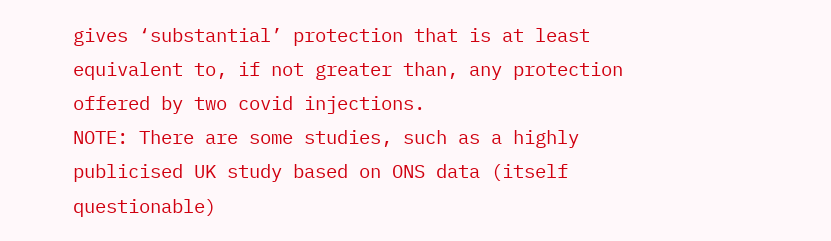gives ‘substantial’ protection that is at least equivalent to, if not greater than, any protection offered by two covid injections.
NOTE: There are some studies, such as a highly publicised UK study based on ONS data (itself questionable)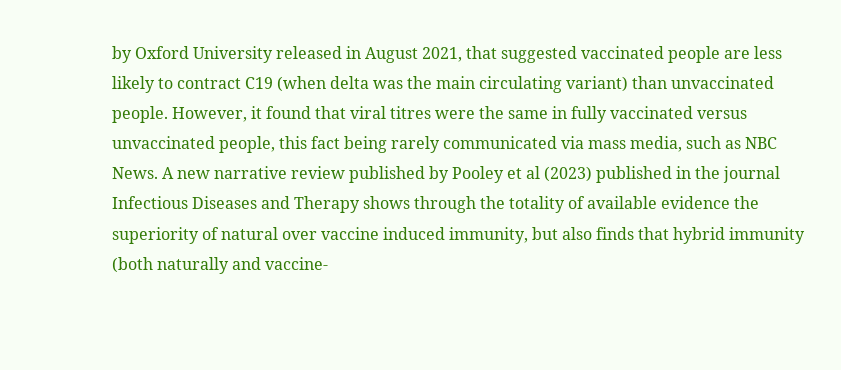by Oxford University released in August 2021, that suggested vaccinated people are less likely to contract C19 (when delta was the main circulating variant) than unvaccinated people. However, it found that viral titres were the same in fully vaccinated versus unvaccinated people, this fact being rarely communicated via mass media, such as NBC News. A new narrative review published by Pooley et al (2023) published in the journal Infectious Diseases and Therapy shows through the totality of available evidence the superiority of natural over vaccine induced immunity, but also finds that hybrid immunity (both naturally and vaccine-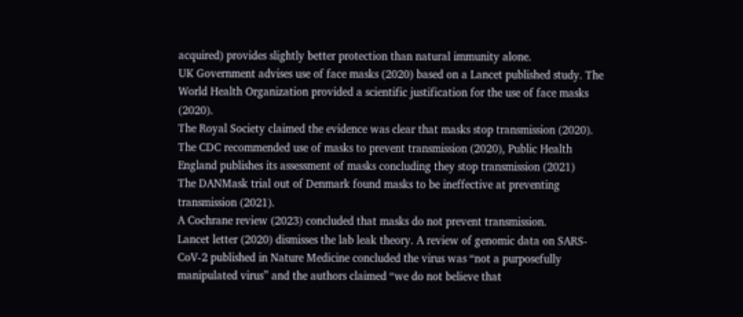acquired) provides slightly better protection than natural immunity alone.
UK Government advises use of face masks (2020) based on a Lancet published study. The World Health Organization provided a scientific justification for the use of face masks (2020).
The Royal Society claimed the evidence was clear that masks stop transmission (2020). The CDC recommended use of masks to prevent transmission (2020), Public Health England publishes its assessment of masks concluding they stop transmission (2021)
The DANMask trial out of Denmark found masks to be ineffective at preventing transmission (2021).
A Cochrane review (2023) concluded that masks do not prevent transmission.
Lancet letter (2020) dismisses the lab leak theory. A review of genomic data on SARS-CoV-2 published in Nature Medicine concluded the virus was “not a purposefully manipulated virus” and the authors claimed “we do not believe that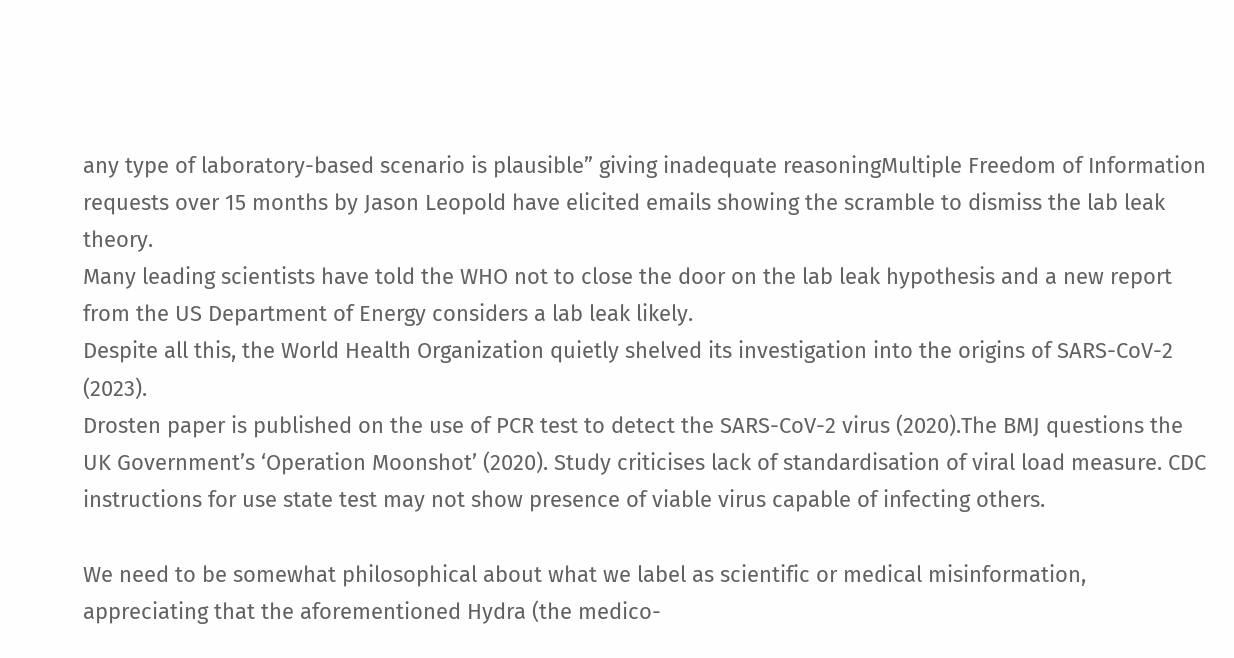any type of laboratory-based scenario is plausible” giving inadequate reasoningMultiple Freedom of Information requests over 15 months by Jason Leopold have elicited emails showing the scramble to dismiss the lab leak theory.
Many leading scientists have told the WHO not to close the door on the lab leak hypothesis and a new report from the US Department of Energy considers a lab leak likely.
Despite all this, the World Health Organization quietly shelved its investigation into the origins of SARS-CoV-2 (2023).
Drosten paper is published on the use of PCR test to detect the SARS-CoV-2 virus (2020).The BMJ questions the UK Government’s ‘Operation Moonshot’ (2020). Study criticises lack of standardisation of viral load measure. CDC instructions for use state test may not show presence of viable virus capable of infecting others.

We need to be somewhat philosophical about what we label as scientific or medical misinformation, appreciating that the aforementioned Hydra (the medico-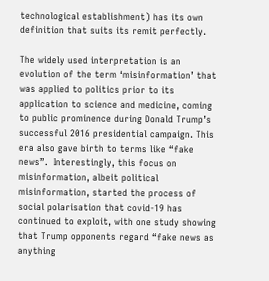technological establishment) has its own definition that suits its remit perfectly.

The widely used interpretation is an evolution of the term ‘misinformation’ that was applied to politics prior to its application to science and medicine, coming to public prominence during Donald Trump’s successful 2016 presidential campaign. This era also gave birth to terms like “fake news”.  Interestingly, this focus on misinformation, albeit political misinformation, started the process of social polarisation that covid-19 has continued to exploit, with one study showing that Trump opponents regard “fake news as anything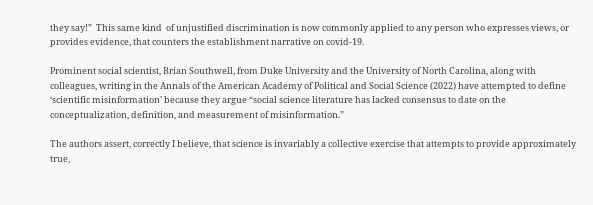they say!”  This same kind  of unjustified discrimination is now commonly applied to any person who expresses views, or provides evidence, that counters the establishment narrative on covid-19.

Prominent social scientist, Brian Southwell, from Duke University and the University of North Carolina, along with colleagues, writing in the Annals of the American Academy of Political and Social Science (2022) have attempted to define ‘scientific misinformation’ because they argue “social science literature has lacked consensus to date on the conceptualization, definition, and measurement of misinformation.”

The authors assert, correctly I believe, that science is invariably a collective exercise that attempts to provide approximately true,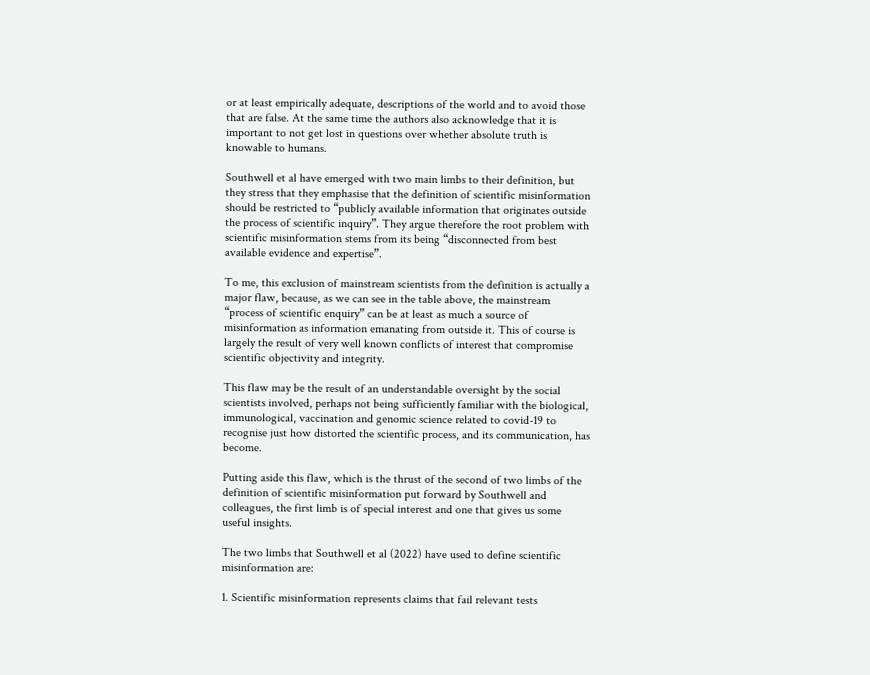or at least empirically adequate, descriptions of the world and to avoid those that are false. At the same time the authors also acknowledge that it is important to not get lost in questions over whether absolute truth is knowable to humans.

Southwell et al have emerged with two main limbs to their definition, but they stress that they emphasise that the definition of scientific misinformation should be restricted to “publicly available information that originates outside the process of scientific inquiry”. They argue therefore the root problem with scientific misinformation stems from its being “disconnected from best available evidence and expertise”.

To me, this exclusion of mainstream scientists from the definition is actually a major flaw, because, as we can see in the table above, the mainstream “process of scientific enquiry” can be at least as much a source of misinformation as information emanating from outside it. This of course is largely the result of very well known conflicts of interest that compromise scientific objectivity and integrity.

This flaw may be the result of an understandable oversight by the social scientists involved, perhaps not being sufficiently familiar with the biological, immunological, vaccination and genomic science related to covid-19 to recognise just how distorted the scientific process, and its communication, has become.

Putting aside this flaw, which is the thrust of the second of two limbs of the definition of scientific misinformation put forward by Southwell and colleagues, the first limb is of special interest and one that gives us some useful insights.

The two limbs that Southwell et al (2022) have used to define scientific misinformation are:

1. Scientific misinformation represents claims that fail relevant tests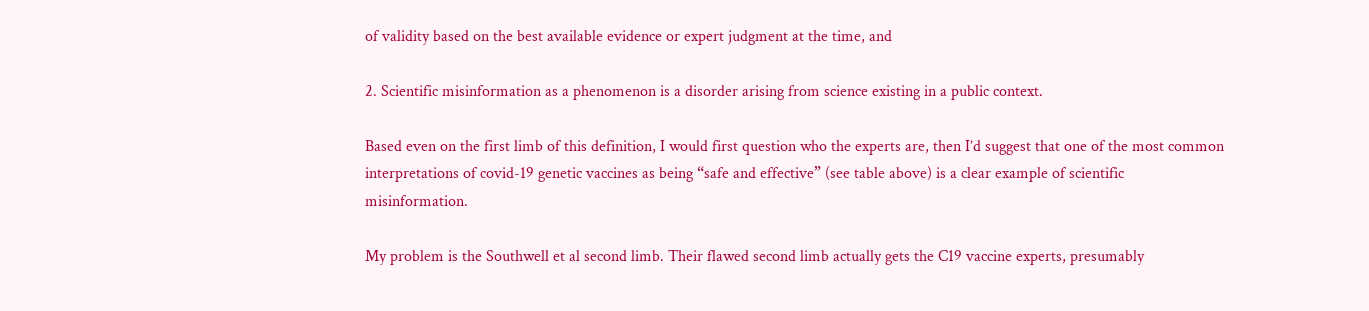of validity based on the best available evidence or expert judgment at the time, and

2. Scientific misinformation as a phenomenon is a disorder arising from science existing in a public context.

Based even on the first limb of this definition, I would first question who the experts are, then I’d suggest that one of the most common interpretations of covid-19 genetic vaccines as being “safe and effective” (see table above) is a clear example of scientific misinformation.

My problem is the Southwell et al second limb. Their flawed second limb actually gets the C19 vaccine experts, presumably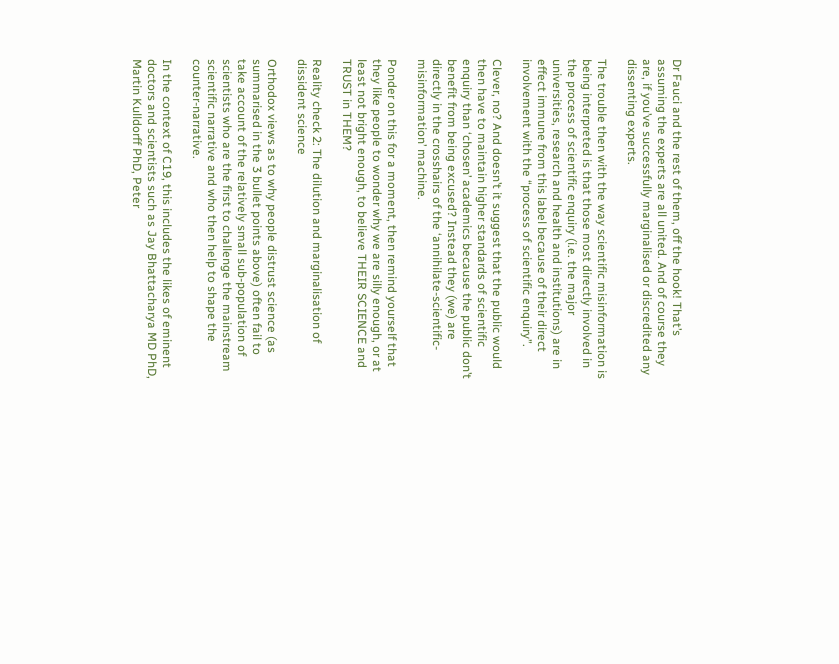Dr Fauci and the rest of them, off the hook! That’s assuming the experts are all united. And of course they are, if you’ve successfully marginalised or discredited any dissenting experts.

The trouble then with the way scientific misinformation is being interpreted is that those most directly involved in the process of scientific enquiry (i.e. the major universities, research and health and institutions) are in effect immune from this label because of their direct involvement with the “process of scientific enquiry”.

Clever, no? And doesn’t it suggest that the public would then have to maintain higher standards of scientific enquiry than ‘chosen’ academics because the public don’t benefit from being excused? Instead they (we) are directly in the crosshairs of the ‘annihilate-scientific-misinformation’ machine.

Ponder on this for a moment, then remind yourself that they like people to wonder why we are silly enough, or at least not bright enough, to believe THEIR SCIENCE and TRUST in THEM?

Reality check 2: The dilution and marginalisation of dissident science

Orthodox views as to why people distrust science (as summarised in the 3 bullet points above) often fail to take account of the relatively small sub-population of scientists who are the first to challenge the mainstream scientific narrative and who then help to shape the counter-narrative.

In the context of C19, this includes the likes of eminent doctors and scientists such as Jay Bhattacharya MD PhD, Martin Kulldorff PhD, Peter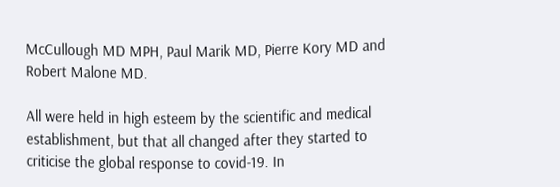McCullough MD MPH, Paul Marik MD, Pierre Kory MD and Robert Malone MD.

All were held in high esteem by the scientific and medical establishment, but that all changed after they started to criticise the global response to covid-19. In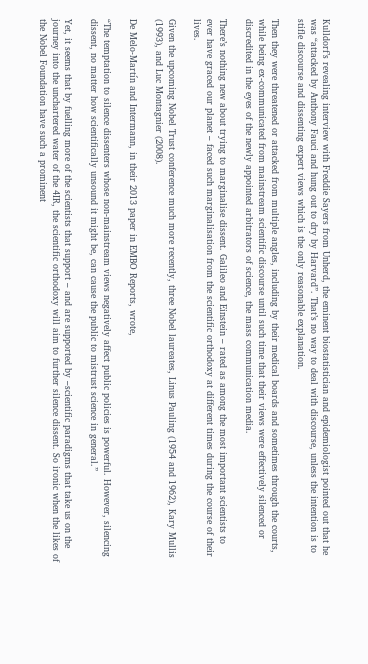Kulldorf’s revealing interview with Freddie Sayers from Unherd, the eminent biostatistician and epidemiologist pointed out that he was “attacked by Anthony Fauci and hung out to dry by Harvard”. That’s no way to deal with discourse, unless the intention is to stifle discourse and dissenting expert views which is the only reasonable explanation.

Then they were threatened or attacked from multiple angles, including by their medical boards and sometimes through the courts, while being ex-communicated from mainstream scientific discourse until such time that their views were effectively silenced or discredited in the eyes of the newly appointed arbitrators of science, the mass communication media.

There’s nothing new about trying to marginalise dissent. Galileo and Einstein – rated as among the most important scientists to ever have graced our planet – faced such marginalisation from the scientific orthodoxy at different times during the course of their lives.

Given the upcoming Nobel Trust conference much more recently, three Nobel laureates, Linus Pauling (1954 and 1962), Kary Mullis (1993), and Luc Montagnier (2008).

De Melo-Martín and Intermann, in their 2013 paper in EMBO Reports, wrote,

“The temptation to silence dissenters whose non-mainstream views negatively affect public policies is powerful. However, silencing dissent, no matter how scientifically unsound it might be, can cause the public to mistrust science in general.”

Yet, it seems that by fuelling more of the scientists that support – and are supported by –scientific paradigms that take us on the journey into the unchartered water of the 4IR, the scientific orthodoxy will aim to further silence dissent. So ironic when the likes of the Nobel Foundation have such a prominent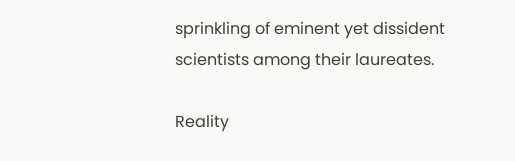sprinkling of eminent yet dissident scientists among their laureates.

Reality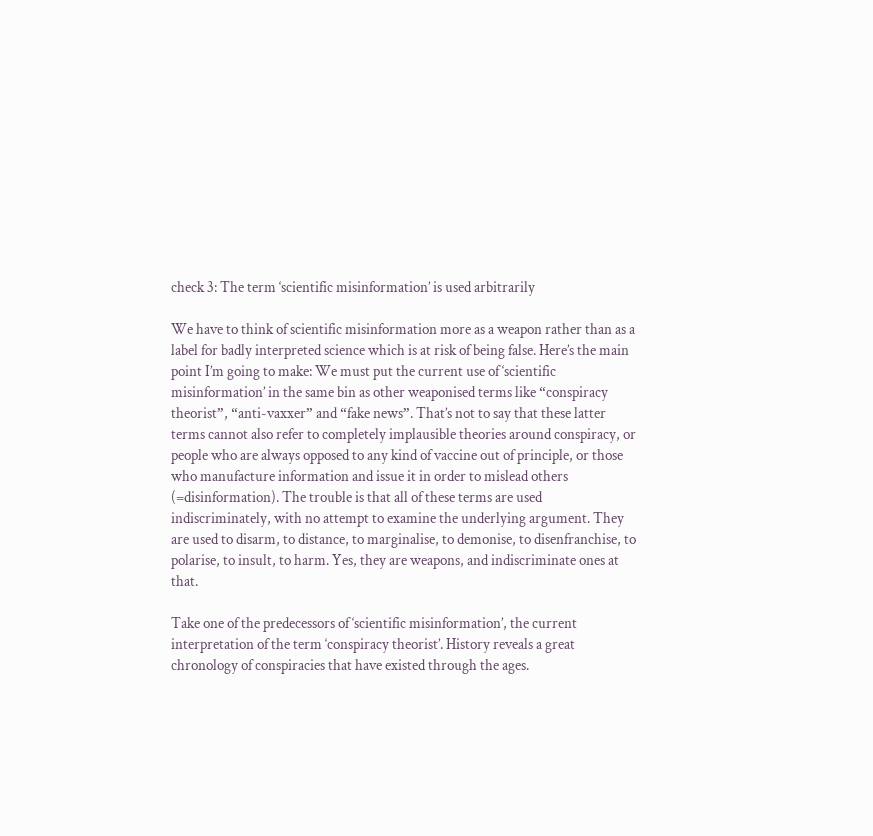check 3: The term ‘scientific misinformation’ is used arbitrarily

We have to think of scientific misinformation more as a weapon rather than as a label for badly interpreted science which is at risk of being false. Here’s the main point I’m going to make: We must put the current use of ‘scientific misinformation’ in the same bin as other weaponised terms like “conspiracy theorist”, “anti-vaxxer” and “fake news”. That’s not to say that these latter terms cannot also refer to completely implausible theories around conspiracy, or people who are always opposed to any kind of vaccine out of principle, or those who manufacture information and issue it in order to mislead others (=disinformation). The trouble is that all of these terms are used indiscriminately, with no attempt to examine the underlying argument. They are used to disarm, to distance, to marginalise, to demonise, to disenfranchise, to polarise, to insult, to harm. Yes, they are weapons, and indiscriminate ones at that.

Take one of the predecessors of ‘scientific misinformation’, the current interpretation of the term ‘conspiracy theorist’. History reveals a great chronology of conspiracies that have existed through the ages.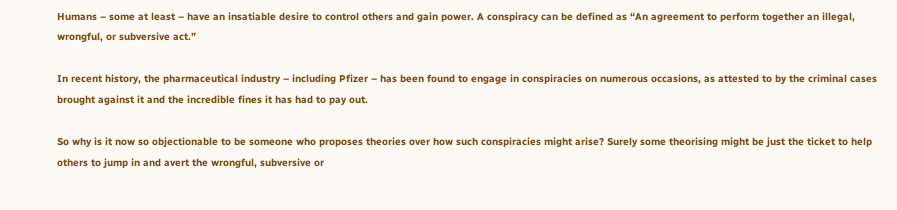Humans – some at least – have an insatiable desire to control others and gain power. A conspiracy can be defined as “An agreement to perform together an illegal, wrongful, or subversive act.”

In recent history, the pharmaceutical industry – including Pfizer – has been found to engage in conspiracies on numerous occasions, as attested to by the criminal cases brought against it and the incredible fines it has had to pay out.

So why is it now so objectionable to be someone who proposes theories over how such conspiracies might arise? Surely some theorising might be just the ticket to help others to jump in and avert the wrongful, subversive or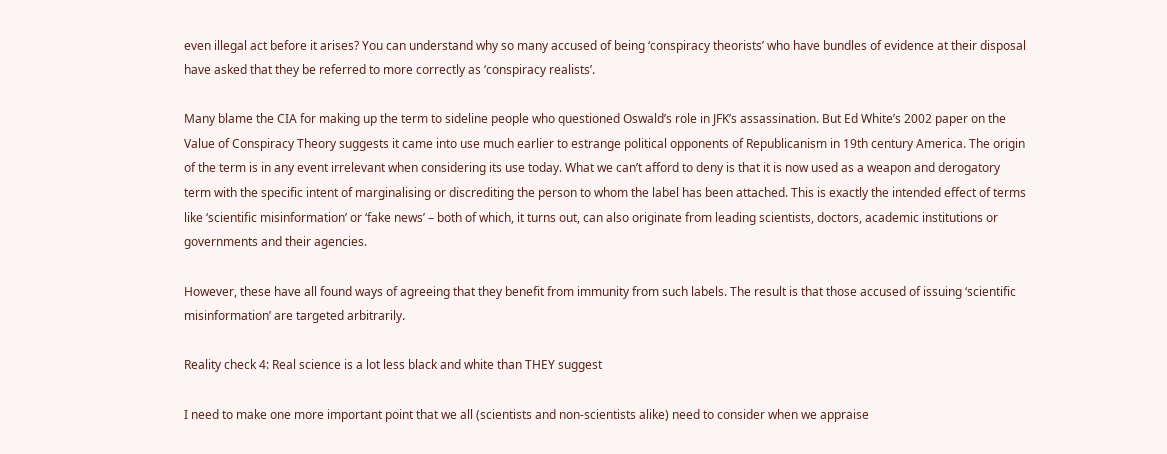even illegal act before it arises? You can understand why so many accused of being ‘conspiracy theorists’ who have bundles of evidence at their disposal have asked that they be referred to more correctly as ‘conspiracy realists’.

Many blame the CIA for making up the term to sideline people who questioned Oswald’s role in JFK’s assassination. But Ed White’s 2002 paper on the Value of Conspiracy Theory suggests it came into use much earlier to estrange political opponents of Republicanism in 19th century America. The origin of the term is in any event irrelevant when considering its use today. What we can’t afford to deny is that it is now used as a weapon and derogatory term with the specific intent of marginalising or discrediting the person to whom the label has been attached. This is exactly the intended effect of terms like ‘scientific misinformation’ or ‘fake news’ – both of which, it turns out, can also originate from leading scientists, doctors, academic institutions or governments and their agencies.

However, these have all found ways of agreeing that they benefit from immunity from such labels. The result is that those accused of issuing ‘scientific misinformation’ are targeted arbitrarily.

Reality check 4: Real science is a lot less black and white than THEY suggest

I need to make one more important point that we all (scientists and non-scientists alike) need to consider when we appraise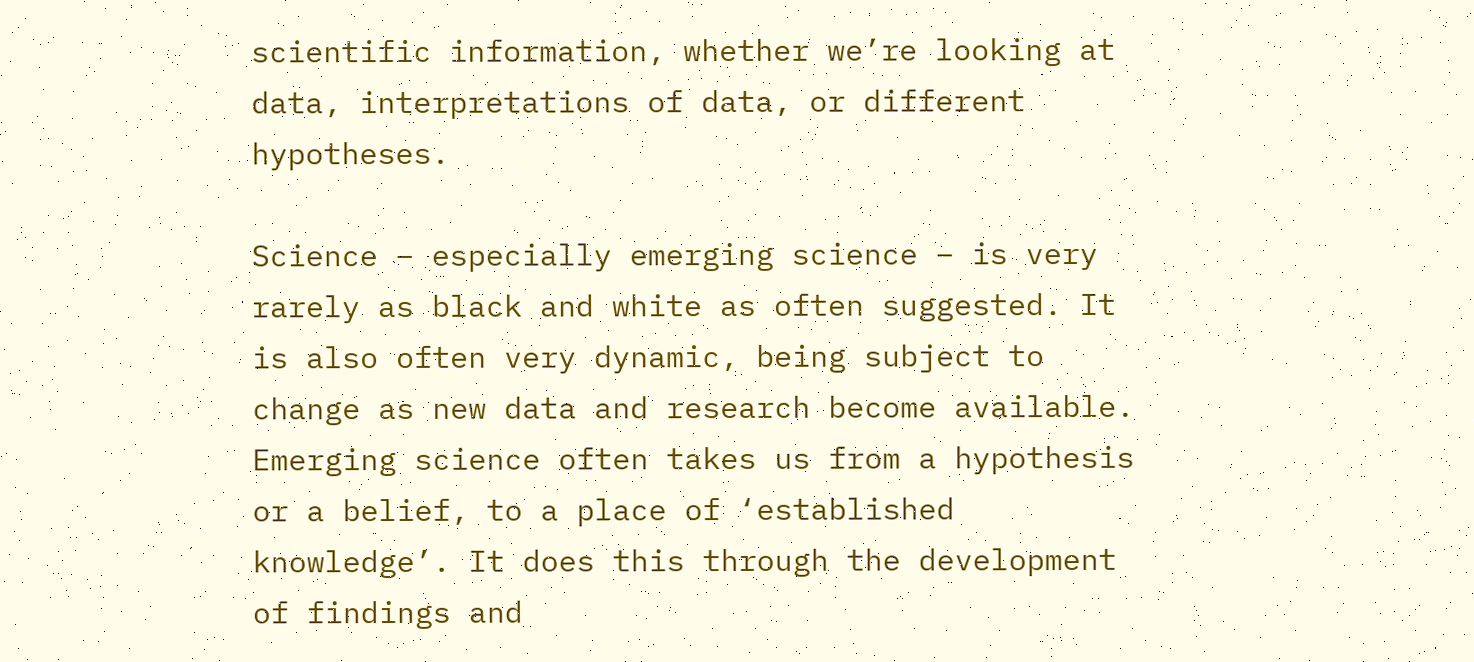scientific information, whether we’re looking at data, interpretations of data, or different hypotheses.

Science – especially emerging science – is very rarely as black and white as often suggested. It is also often very dynamic, being subject to change as new data and research become available.  Emerging science often takes us from a hypothesis or a belief, to a place of ‘established knowledge’. It does this through the development of findings and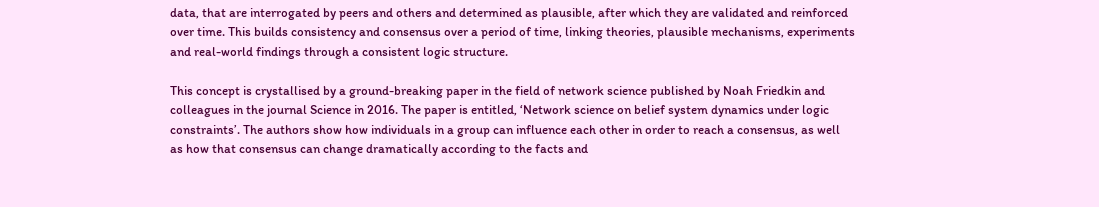data, that are interrogated by peers and others and determined as plausible, after which they are validated and reinforced over time. This builds consistency and consensus over a period of time, linking theories, plausible mechanisms, experiments and real-world findings through a consistent logic structure.

This concept is crystallised by a ground-breaking paper in the field of network science published by Noah Friedkin and colleagues in the journal Science in 2016. The paper is entitled, ‘Network science on belief system dynamics under logic constraints’. The authors show how individuals in a group can influence each other in order to reach a consensus, as well as how that consensus can change dramatically according to the facts and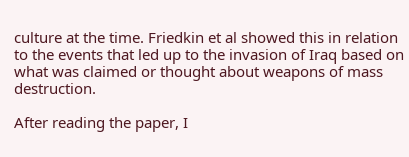culture at the time. Friedkin et al showed this in relation to the events that led up to the invasion of Iraq based on what was claimed or thought about weapons of mass destruction.

After reading the paper, I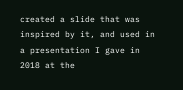created a slide that was inspired by it, and used in a presentation I gave in 2018 at the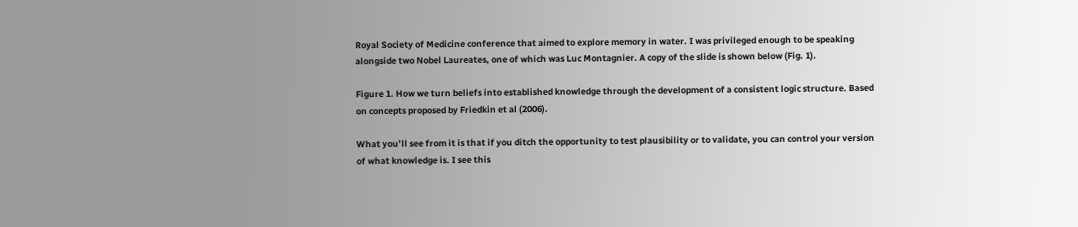Royal Society of Medicine conference that aimed to explore memory in water. I was privileged enough to be speaking alongside two Nobel Laureates, one of which was Luc Montagnier. A copy of the slide is shown below (Fig. 1).

Figure 1. How we turn beliefs into established knowledge through the development of a consistent logic structure. Based on concepts proposed by Friedkin et al (2006).

What you’ll see from it is that if you ditch the opportunity to test plausibility or to validate, you can control your version of what knowledge is. I see this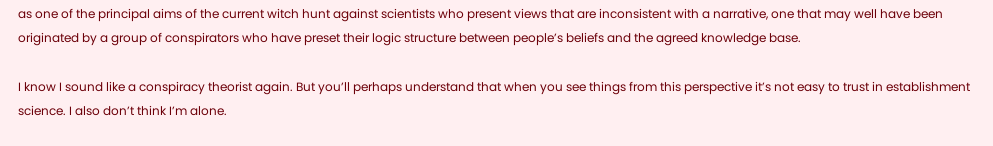as one of the principal aims of the current witch hunt against scientists who present views that are inconsistent with a narrative, one that may well have been originated by a group of conspirators who have preset their logic structure between people’s beliefs and the agreed knowledge base.

I know I sound like a conspiracy theorist again. But you’ll perhaps understand that when you see things from this perspective it’s not easy to trust in establishment science. I also don’t think I’m alone.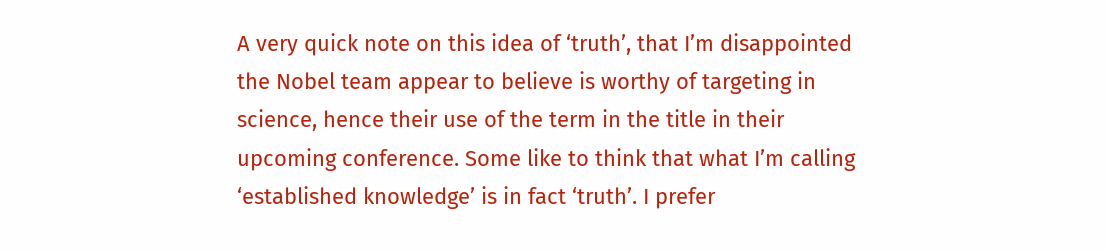A very quick note on this idea of ‘truth’, that I’m disappointed the Nobel team appear to believe is worthy of targeting in science, hence their use of the term in the title in their upcoming conference. Some like to think that what I’m calling ‘established knowledge’ is in fact ‘truth’. I prefer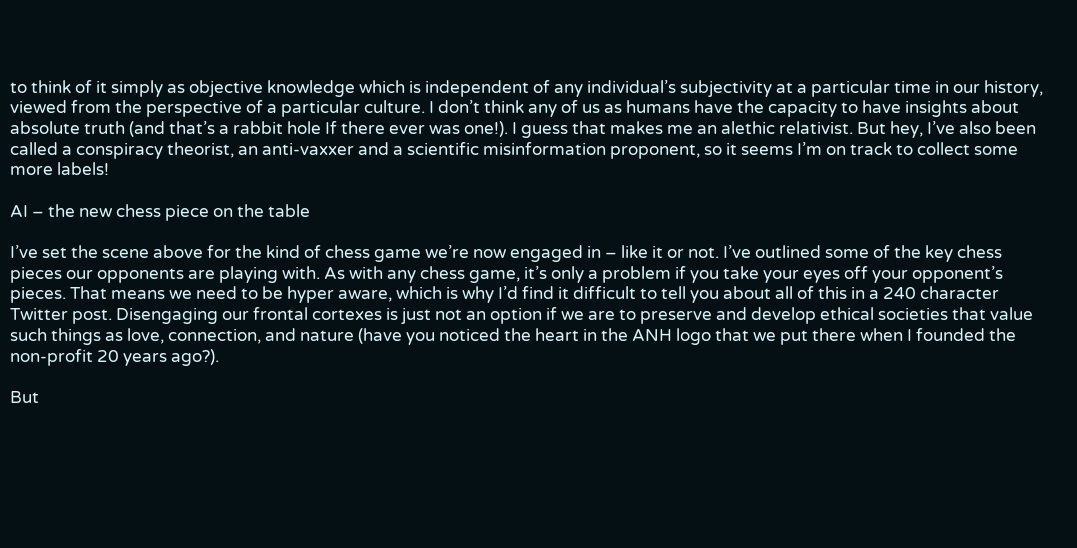to think of it simply as objective knowledge which is independent of any individual’s subjectivity at a particular time in our history, viewed from the perspective of a particular culture. I don’t think any of us as humans have the capacity to have insights about absolute truth (and that’s a rabbit hole If there ever was one!). I guess that makes me an alethic relativist. But hey, I’ve also been called a conspiracy theorist, an anti-vaxxer and a scientific misinformation proponent, so it seems I’m on track to collect some more labels!

AI – the new chess piece on the table

I’ve set the scene above for the kind of chess game we’re now engaged in – like it or not. I’ve outlined some of the key chess pieces our opponents are playing with. As with any chess game, it’s only a problem if you take your eyes off your opponent’s pieces. That means we need to be hyper aware, which is why I’d find it difficult to tell you about all of this in a 240 character Twitter post. Disengaging our frontal cortexes is just not an option if we are to preserve and develop ethical societies that value such things as love, connection, and nature (have you noticed the heart in the ANH logo that we put there when I founded the non-profit 20 years ago?).

But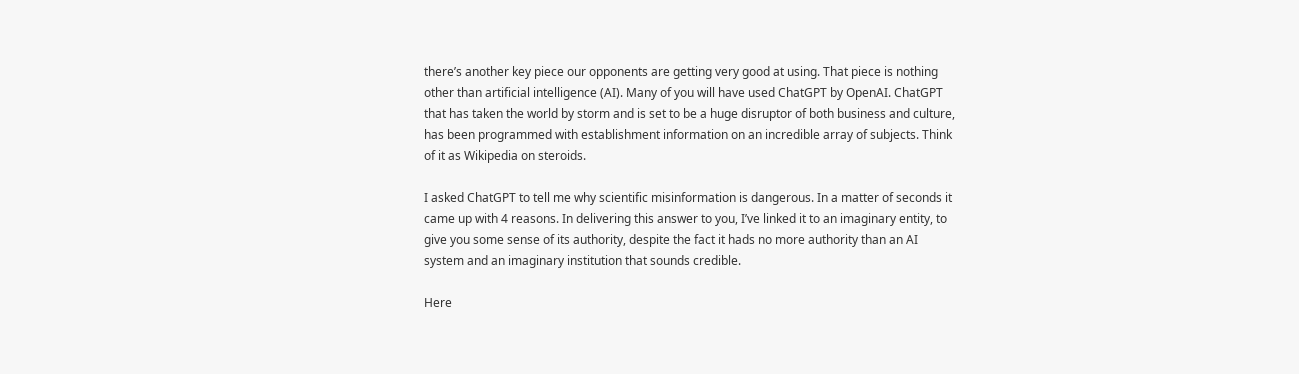there’s another key piece our opponents are getting very good at using. That piece is nothing other than artificial intelligence (AI). Many of you will have used ChatGPT by OpenAI. ChatGPT that has taken the world by storm and is set to be a huge disruptor of both business and culture, has been programmed with establishment information on an incredible array of subjects. Think of it as Wikipedia on steroids.

I asked ChatGPT to tell me why scientific misinformation is dangerous. In a matter of seconds it came up with 4 reasons. In delivering this answer to you, I’ve linked it to an imaginary entity, to give you some sense of its authority, despite the fact it hads no more authority than an AI system and an imaginary institution that sounds credible.

Here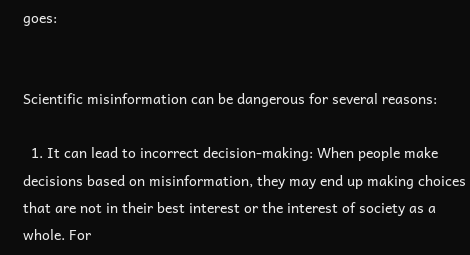goes:


Scientific misinformation can be dangerous for several reasons:

  1. It can lead to incorrect decision-making: When people make decisions based on misinformation, they may end up making choices that are not in their best interest or the interest of society as a whole. For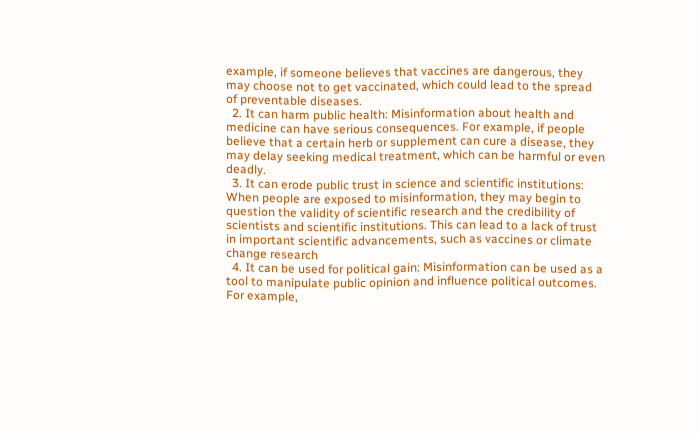example, if someone believes that vaccines are dangerous, they may choose not to get vaccinated, which could lead to the spread of preventable diseases.
  2. It can harm public health: Misinformation about health and medicine can have serious consequences. For example, if people believe that a certain herb or supplement can cure a disease, they may delay seeking medical treatment, which can be harmful or even deadly.
  3. It can erode public trust in science and scientific institutions: When people are exposed to misinformation, they may begin to question the validity of scientific research and the credibility of scientists and scientific institutions. This can lead to a lack of trust in important scientific advancements, such as vaccines or climate change research
  4. It can be used for political gain: Misinformation can be used as a tool to manipulate public opinion and influence political outcomes. For example,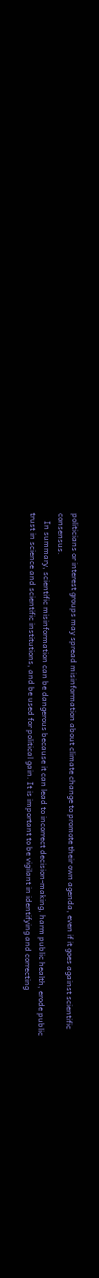politicians or interest groups may spread misinformation about climate change to promote their own agenda, even if it goes against scientific consensus.
    In summary, scientific misinformation can be dangerous because it can lead to incorrect decision-making, harm public health, erode public trust in science and scientific institutions, and be used for political gain. It is important to be vigilant in identifying and correcting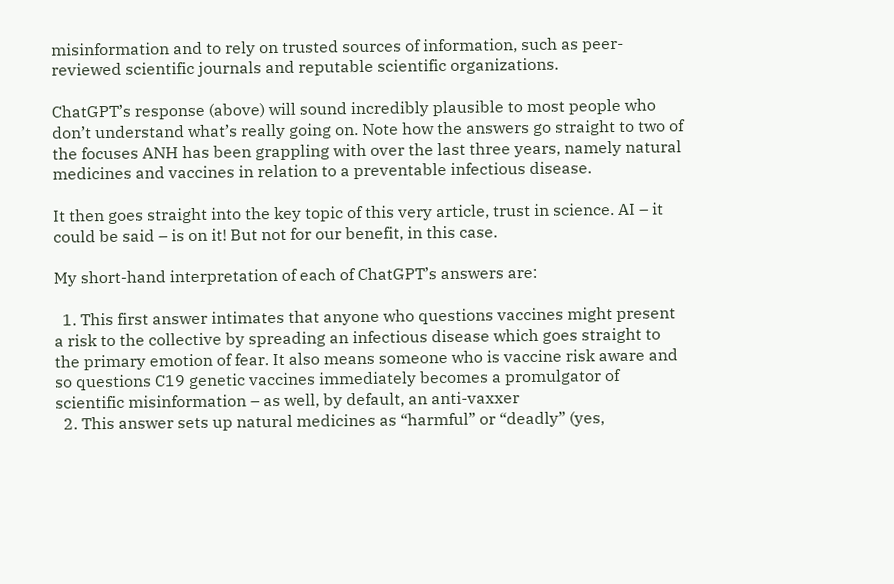misinformation and to rely on trusted sources of information, such as peer-reviewed scientific journals and reputable scientific organizations.

ChatGPT’s response (above) will sound incredibly plausible to most people who don’t understand what’s really going on. Note how the answers go straight to two of the focuses ANH has been grappling with over the last three years, namely natural medicines and vaccines in relation to a preventable infectious disease.

It then goes straight into the key topic of this very article, trust in science. AI – it could be said – is on it! But not for our benefit, in this case.

My short-hand interpretation of each of ChatGPT’s answers are:

  1. This first answer intimates that anyone who questions vaccines might present a risk to the collective by spreading an infectious disease which goes straight to the primary emotion of fear. It also means someone who is vaccine risk aware and so questions C19 genetic vaccines immediately becomes a promulgator of scientific misinformation – as well, by default, an anti-vaxxer
  2. This answer sets up natural medicines as “harmful” or “deadly” (yes,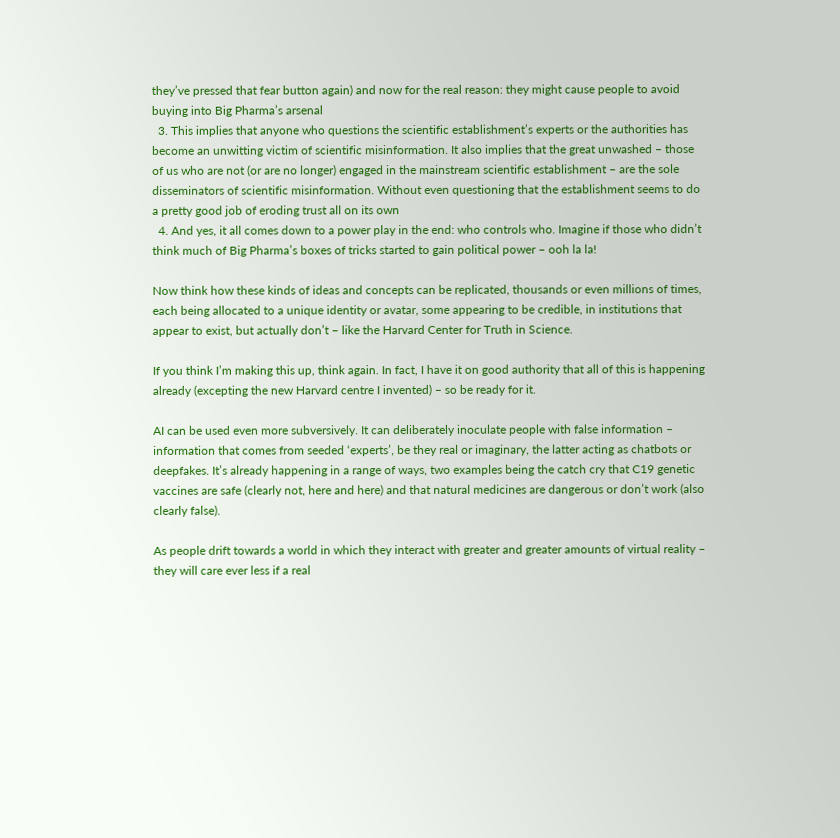they’ve pressed that fear button again) and now for the real reason: they might cause people to avoid buying into Big Pharma’s arsenal
  3. This implies that anyone who questions the scientific establishment’s experts or the authorities has become an unwitting victim of scientific misinformation. It also implies that the great unwashed – those of us who are not (or are no longer) engaged in the mainstream scientific establishment – are the sole disseminators of scientific misinformation. Without even questioning that the establishment seems to do a pretty good job of eroding trust all on its own
  4. And yes, it all comes down to a power play in the end: who controls who. Imagine if those who didn’t think much of Big Pharma’s boxes of tricks started to gain political power – ooh la la!

Now think how these kinds of ideas and concepts can be replicated, thousands or even millions of times, each being allocated to a unique identity or avatar, some appearing to be credible, in institutions that appear to exist, but actually don’t – like the Harvard Center for Truth in Science.

If you think I’m making this up, think again. In fact, I have it on good authority that all of this is happening already (excepting the new Harvard centre I invented) – so be ready for it.

AI can be used even more subversively. It can deliberately inoculate people with false information – information that comes from seeded ‘experts’, be they real or imaginary, the latter acting as chatbots or deepfakes. It’s already happening in a range of ways, two examples being the catch cry that C19 genetic vaccines are safe (clearly not, here and here) and that natural medicines are dangerous or don’t work (also clearly false).

As people drift towards a world in which they interact with greater and greater amounts of virtual reality – they will care ever less if a real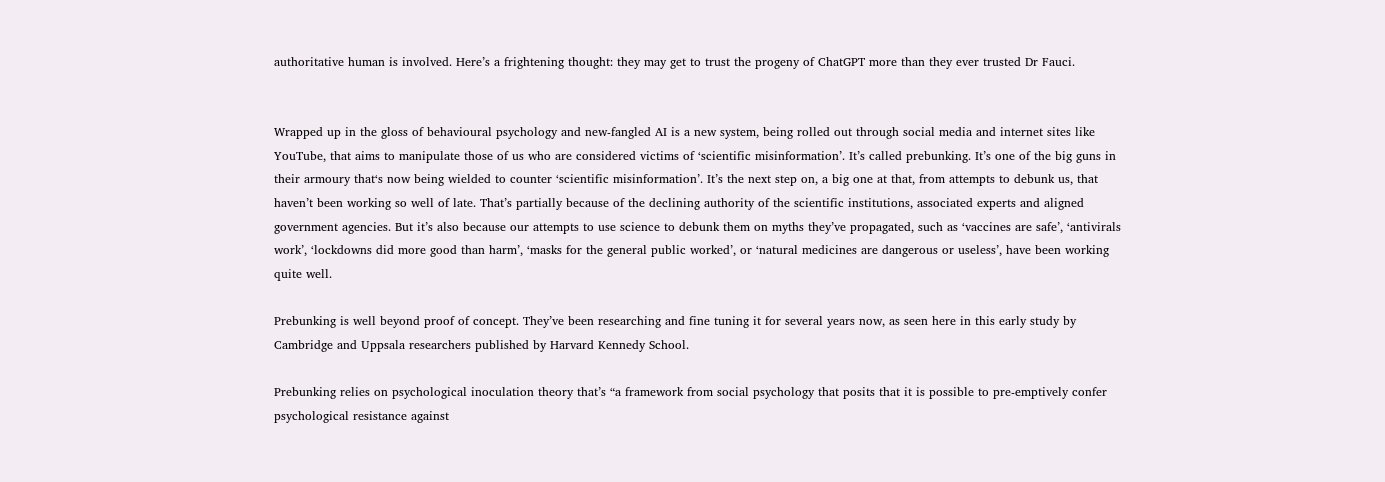authoritative human is involved. Here’s a frightening thought: they may get to trust the progeny of ChatGPT more than they ever trusted Dr Fauci.


Wrapped up in the gloss of behavioural psychology and new-fangled AI is a new system, being rolled out through social media and internet sites like YouTube, that aims to manipulate those of us who are considered victims of ‘scientific misinformation’. It’s called prebunking. It’s one of the big guns in their armoury that‘s now being wielded to counter ‘scientific misinformation’. It’s the next step on, a big one at that, from attempts to debunk us, that haven’t been working so well of late. That’s partially because of the declining authority of the scientific institutions, associated experts and aligned government agencies. But it’s also because our attempts to use science to debunk them on myths they’ve propagated, such as ‘vaccines are safe’, ‘antivirals work’, ‘lockdowns did more good than harm’, ‘masks for the general public worked’, or ‘natural medicines are dangerous or useless’, have been working quite well.

Prebunking is well beyond proof of concept. They’ve been researching and fine tuning it for several years now, as seen here in this early study by Cambridge and Uppsala researchers published by Harvard Kennedy School.

Prebunking relies on psychological inoculation theory that’s “a framework from social psychology that posits that it is possible to pre-emptively confer psychological resistance against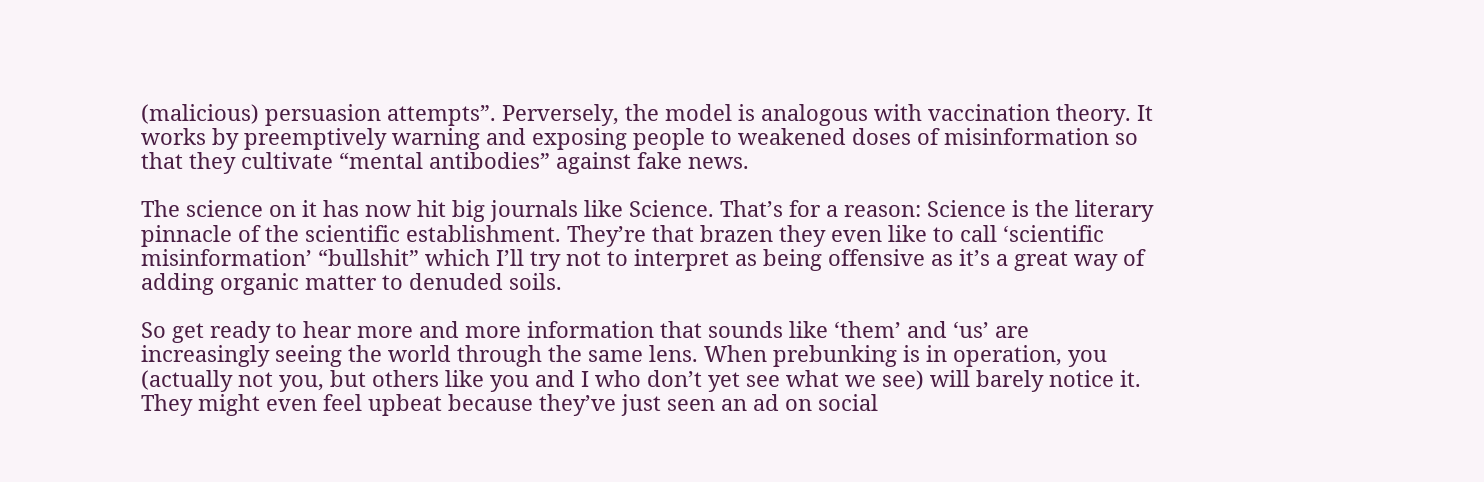(malicious) persuasion attempts”. Perversely, the model is analogous with vaccination theory. It works by preemptively warning and exposing people to weakened doses of misinformation so that they cultivate “mental antibodies” against fake news.

The science on it has now hit big journals like Science. That’s for a reason: Science is the literary pinnacle of the scientific establishment. They’re that brazen they even like to call ‘scientific misinformation’ “bullshit” which I’ll try not to interpret as being offensive as it’s a great way of adding organic matter to denuded soils.

So get ready to hear more and more information that sounds like ‘them’ and ‘us’ are increasingly seeing the world through the same lens. When prebunking is in operation, you (actually not you, but others like you and I who don’t yet see what we see) will barely notice it. They might even feel upbeat because they’ve just seen an ad on social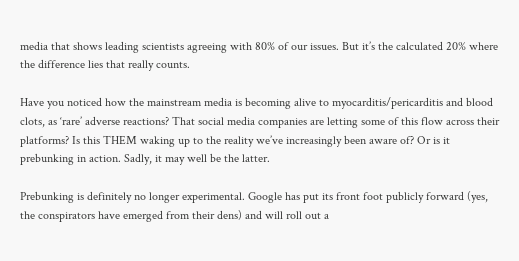media that shows leading scientists agreeing with 80% of our issues. But it’s the calculated 20% where the difference lies that really counts.

Have you noticed how the mainstream media is becoming alive to myocarditis/pericarditis and blood clots, as ‘rare’ adverse reactions? That social media companies are letting some of this flow across their platforms? Is this THEM waking up to the reality we’ve increasingly been aware of? Or is it prebunking in action. Sadly, it may well be the latter.

Prebunking is definitely no longer experimental. Google has put its front foot publicly forward (yes, the conspirators have emerged from their dens) and will roll out a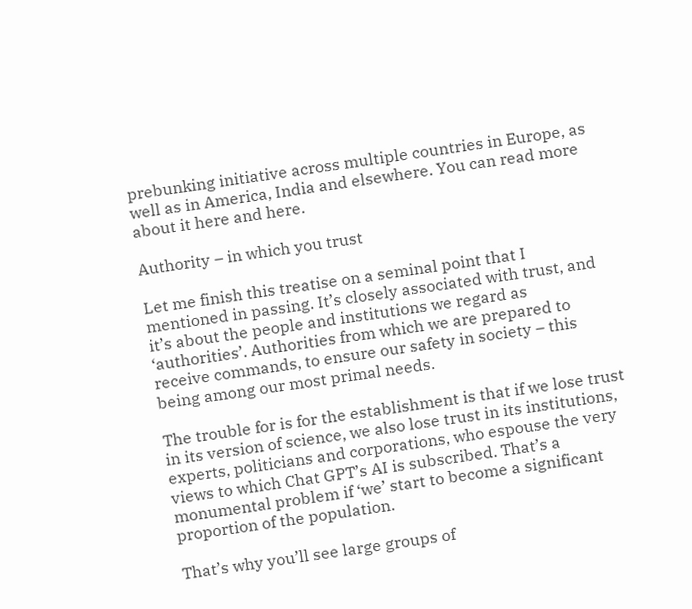prebunking initiative across multiple countries in Europe, as well as in America, India and elsewhere. You can read more about it here and here.

Authority – in which you trust

Let me finish this treatise on a seminal point that I mentioned in passing. It’s closely associated with trust, and it’s about the people and institutions we regard as ‘authorities’. Authorities from which we are prepared to receive commands, to ensure our safety in society – this being among our most primal needs.

The trouble for is for the establishment is that if we lose trust in its version of science, we also lose trust in its institutions, experts, politicians and corporations, who espouse the very views to which Chat GPT’s AI is subscribed. That’s a monumental problem if ‘we’ start to become a significant proportion of the population.

That’s why you’ll see large groups of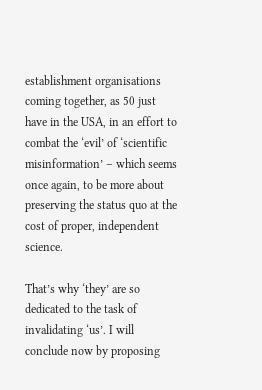establishment organisations coming together, as 50 just have in the USA, in an effort to combat the ‘evil’ of ‘scientific misinformation’ – which seems once again, to be more about preserving the status quo at the cost of proper, independent science.

That’s why ‘they’ are so dedicated to the task of invalidating ‘us’. I will conclude now by proposing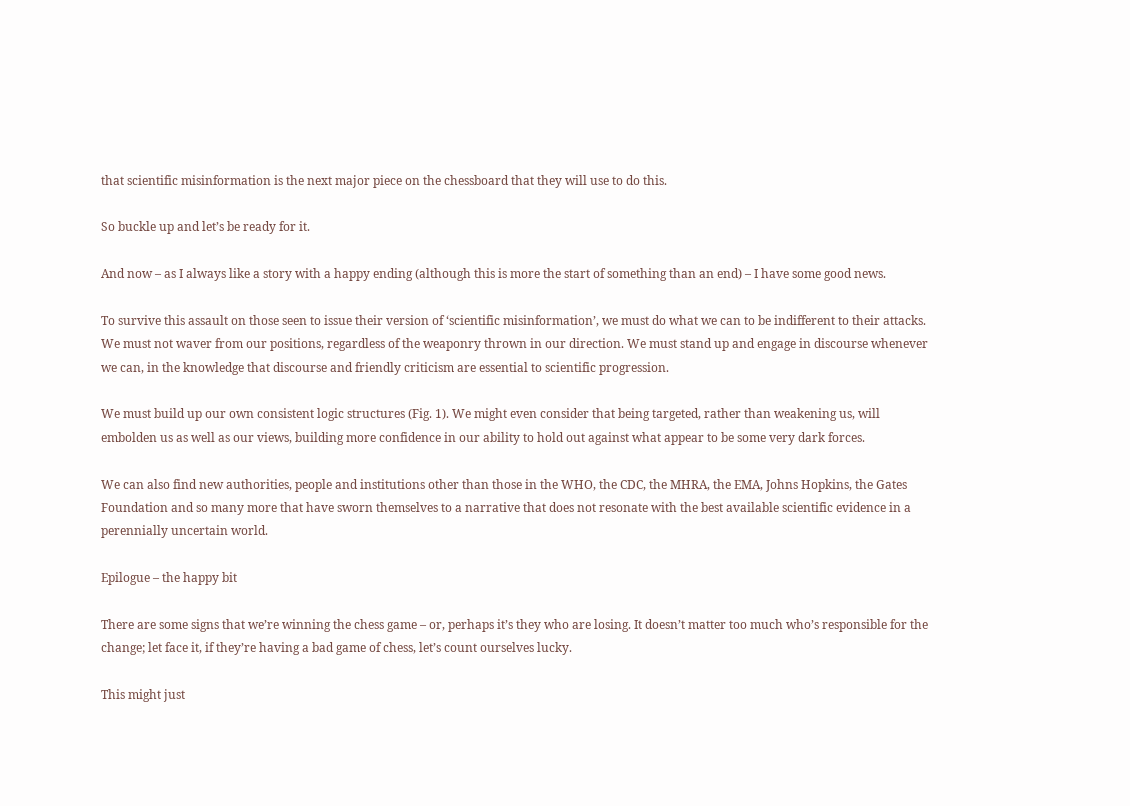that scientific misinformation is the next major piece on the chessboard that they will use to do this.

So buckle up and let’s be ready for it.

And now – as I always like a story with a happy ending (although this is more the start of something than an end) – I have some good news.

To survive this assault on those seen to issue their version of ‘scientific misinformation’, we must do what we can to be indifferent to their attacks. We must not waver from our positions, regardless of the weaponry thrown in our direction. We must stand up and engage in discourse whenever we can, in the knowledge that discourse and friendly criticism are essential to scientific progression.

We must build up our own consistent logic structures (Fig. 1). We might even consider that being targeted, rather than weakening us, will embolden us as well as our views, building more confidence in our ability to hold out against what appear to be some very dark forces.

We can also find new authorities, people and institutions other than those in the WHO, the CDC, the MHRA, the EMA, Johns Hopkins, the Gates Foundation and so many more that have sworn themselves to a narrative that does not resonate with the best available scientific evidence in a perennially uncertain world.

Epilogue – the happy bit

There are some signs that we’re winning the chess game – or, perhaps it’s they who are losing. It doesn’t matter too much who’s responsible for the change; let face it, if they’re having a bad game of chess, let’s count ourselves lucky.

This might just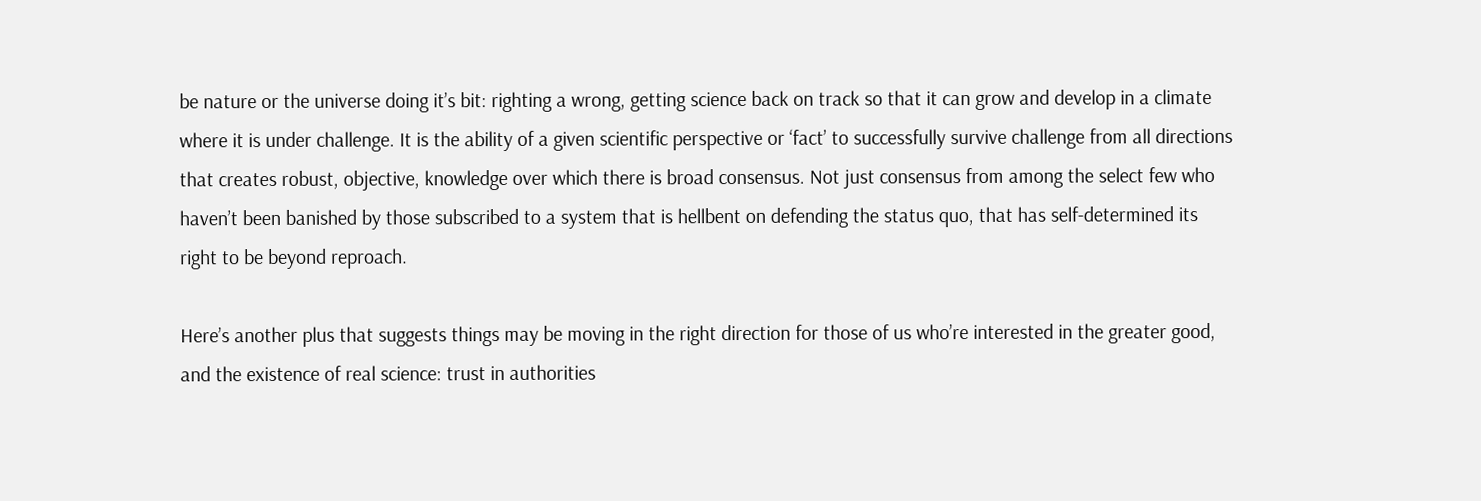be nature or the universe doing it’s bit: righting a wrong, getting science back on track so that it can grow and develop in a climate where it is under challenge. It is the ability of a given scientific perspective or ‘fact’ to successfully survive challenge from all directions that creates robust, objective, knowledge over which there is broad consensus. Not just consensus from among the select few who haven’t been banished by those subscribed to a system that is hellbent on defending the status quo, that has self-determined its right to be beyond reproach.

Here’s another plus that suggests things may be moving in the right direction for those of us who’re interested in the greater good, and the existence of real science: trust in authorities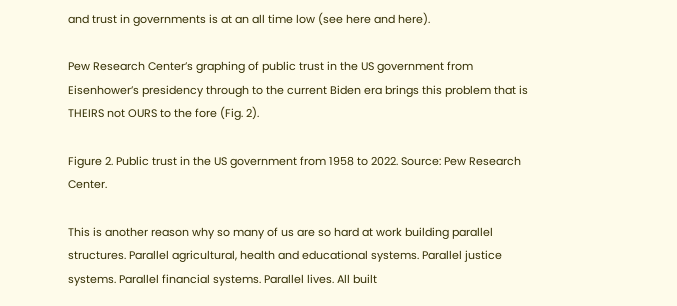and trust in governments is at an all time low (see here and here).

Pew Research Center’s graphing of public trust in the US government from Eisenhower’s presidency through to the current Biden era brings this problem that is THEIRS not OURS to the fore (Fig. 2).

Figure 2. Public trust in the US government from 1958 to 2022. Source: Pew Research Center.

This is another reason why so many of us are so hard at work building parallel structures. Parallel agricultural, health and educational systems. Parallel justice systems. Parallel financial systems. Parallel lives. All built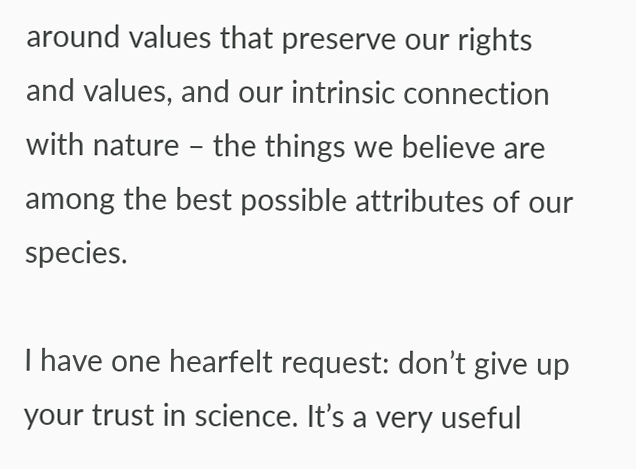around values that preserve our rights and values, and our intrinsic connection with nature – the things we believe are among the best possible attributes of our species.

I have one hearfelt request: don’t give up your trust in science. It’s a very useful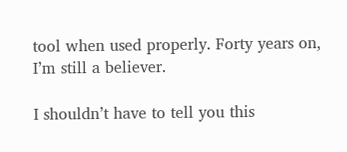tool when used properly. Forty years on, I’m still a believer.

I shouldn’t have to tell you this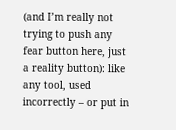(and I’m really not trying to push any fear button here, just a reality button): like any tool, used incorrectly – or put in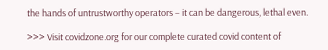the hands of untrustworthy operators – it can be dangerous, lethal even.

>>> Visit covidzone.org for our complete curated covid content of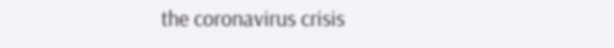the coronavirus crisis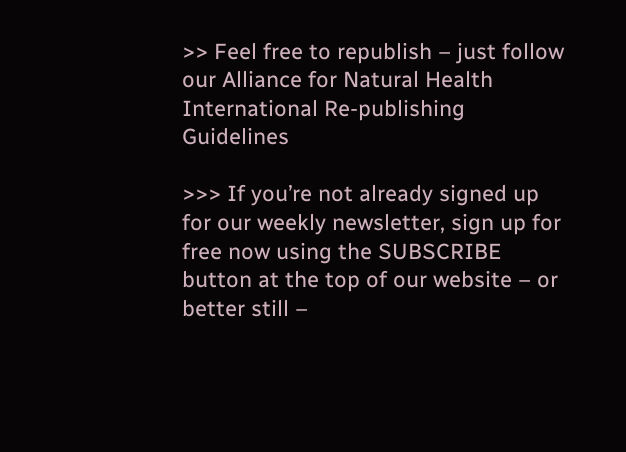>> Feel free to republish – just follow our Alliance for Natural Health International Re-publishing Guidelines

>>> If you’re not already signed up for our weekly newsletter, sign up for free now using the SUBSCRIBE button at the top of our website – or better still –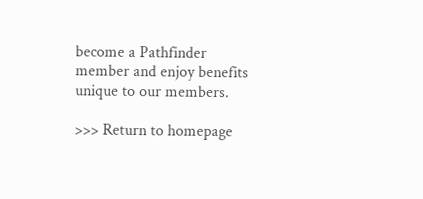become a Pathfinder member and enjoy benefits unique to our members.

>>> Return to homepage